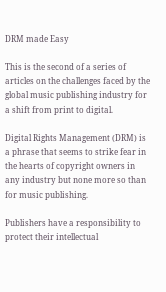DRM made Easy

This is the second of a series of articles on the challenges faced by the global music publishing industry for a shift from print to digital.

Digital Rights Management (DRM) is a phrase that seems to strike fear in the hearts of copyright owners in any industry but none more so than for music publishing.

Publishers have a responsibility to protect their intellectual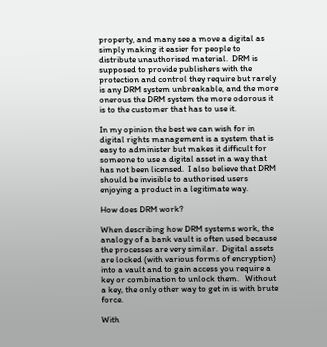property, and many see a move a digital as simply making it easier for people to distribute unauthorised material.  DRM is supposed to provide publishers with the protection and control they require but rarely is any DRM system unbreakable, and the more onerous the DRM system the more odorous it is to the customer that has to use it.

In my opinion the best we can wish for in digital rights management is a system that is easy to administer but makes it difficult for someone to use a digital asset in a way that has not been licensed.  I also believe that DRM should be invisible to authorised users enjoying a product in a legitimate way.

How does DRM work?

When describing how DRM systems work, the analogy of a bank vault is often used because the processes are very similar.  Digital assets are locked (with various forms of encryption) into a vault and to gain access you require a key or combination to unlock them.   Without a key, the only other way to get in is with brute force.

With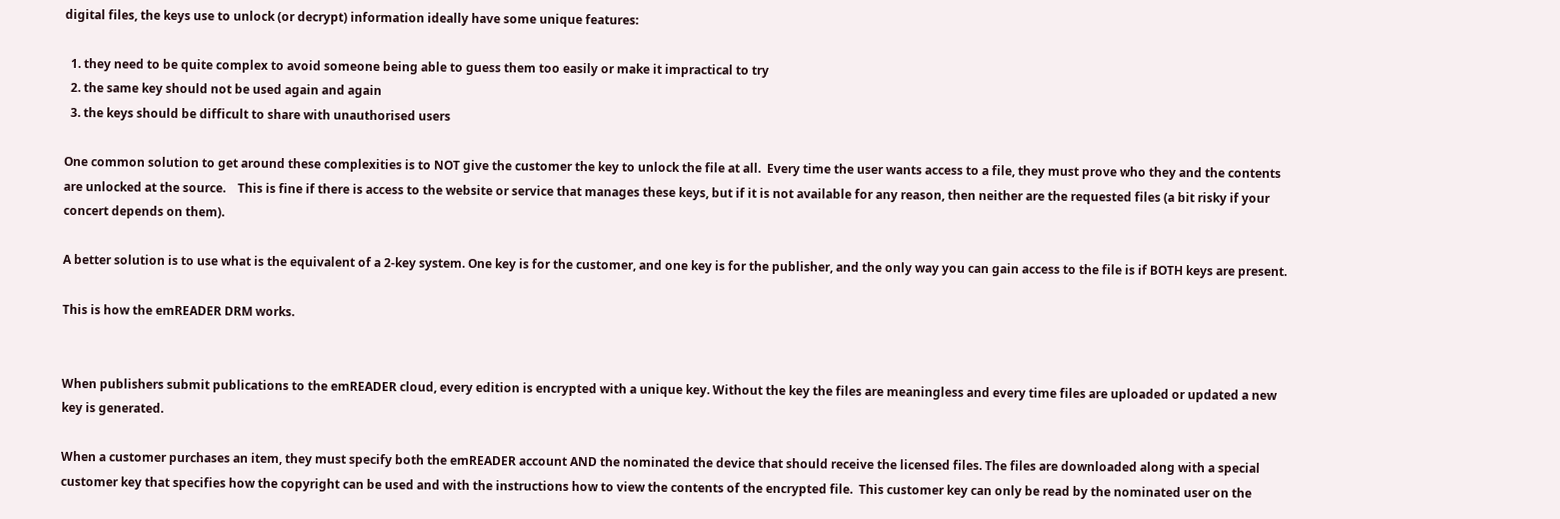digital files, the keys use to unlock (or decrypt) information ideally have some unique features:

  1. they need to be quite complex to avoid someone being able to guess them too easily or make it impractical to try
  2. the same key should not be used again and again
  3. the keys should be difficult to share with unauthorised users

One common solution to get around these complexities is to NOT give the customer the key to unlock the file at all.  Every time the user wants access to a file, they must prove who they and the contents are unlocked at the source.    This is fine if there is access to the website or service that manages these keys, but if it is not available for any reason, then neither are the requested files (a bit risky if your concert depends on them).

A better solution is to use what is the equivalent of a 2-key system. One key is for the customer, and one key is for the publisher, and the only way you can gain access to the file is if BOTH keys are present.

This is how the emREADER DRM works.


When publishers submit publications to the emREADER cloud, every edition is encrypted with a unique key. Without the key the files are meaningless and every time files are uploaded or updated a new key is generated.

When a customer purchases an item, they must specify both the emREADER account AND the nominated the device that should receive the licensed files. The files are downloaded along with a special customer key that specifies how the copyright can be used and with the instructions how to view the contents of the encrypted file.  This customer key can only be read by the nominated user on the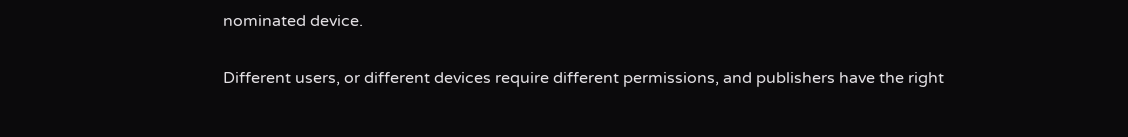nominated device.

Different users, or different devices require different permissions, and publishers have the right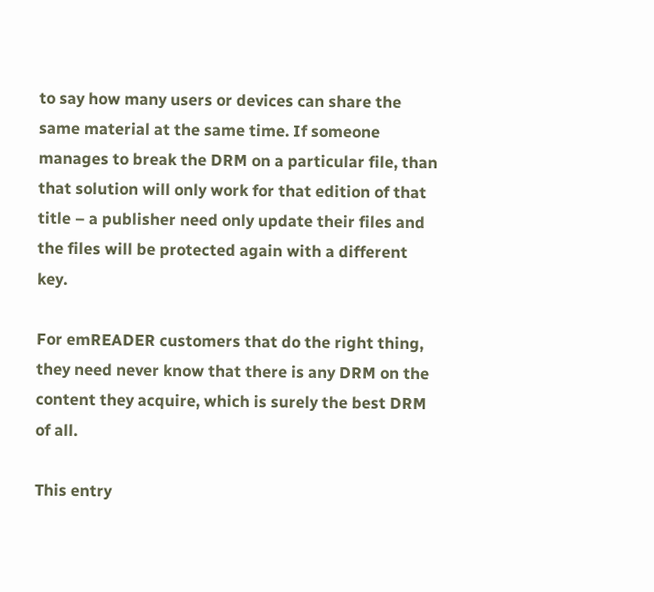to say how many users or devices can share the same material at the same time. If someone manages to break the DRM on a particular file, than that solution will only work for that edition of that title – a publisher need only update their files and the files will be protected again with a different key.

For emREADER customers that do the right thing, they need never know that there is any DRM on the content they acquire, which is surely the best DRM of all.

This entry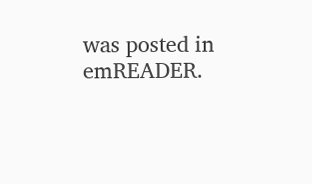was posted in emREADER.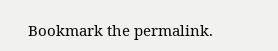Bookmark the permalink.